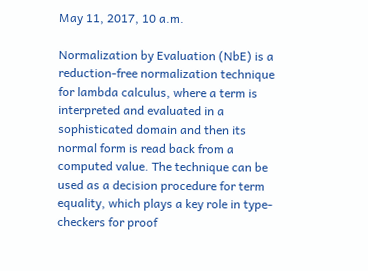May 11, 2017, 10 a.m.

Normalization by Evaluation (NbE) is a reduction-free normalization technique for lambda calculus, where a term is interpreted and evaluated in a sophisticated domain and then its normal form is read back from a computed value. The technique can be used as a decision procedure for term equality, which plays a key role in type-checkers for proof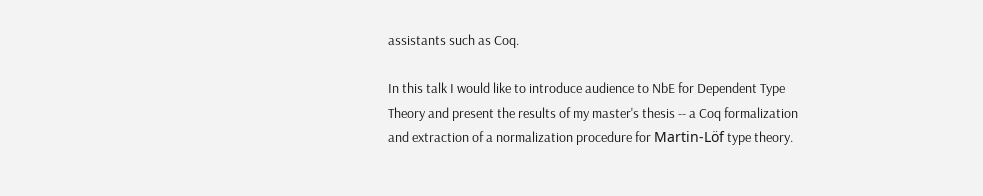assistants such as Coq.

In this talk I would like to introduce audience to NbE for Dependent Type Theory and present the results of my master's thesis -- a Coq formalization and extraction of a normalization procedure for Martin-Löf type theory.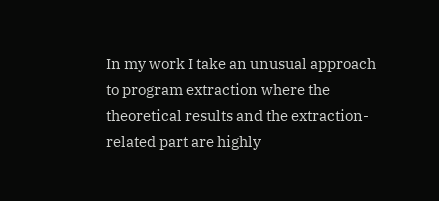In my work I take an unusual approach to program extraction where the theoretical results and the extraction-related part are highly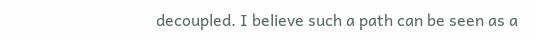decoupled. I believe such a path can be seen as a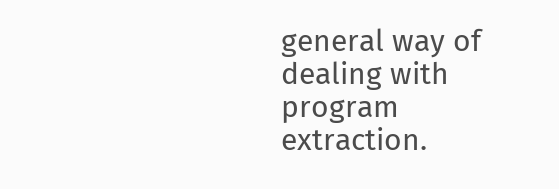general way of dealing with program extraction.